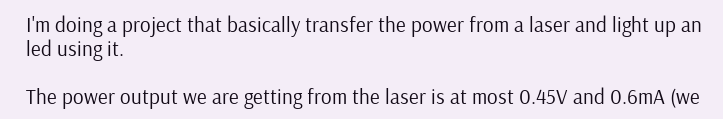I'm doing a project that basically transfer the power from a laser and light up an led using it.

The power output we are getting from the laser is at most 0.45V and 0.6mA (we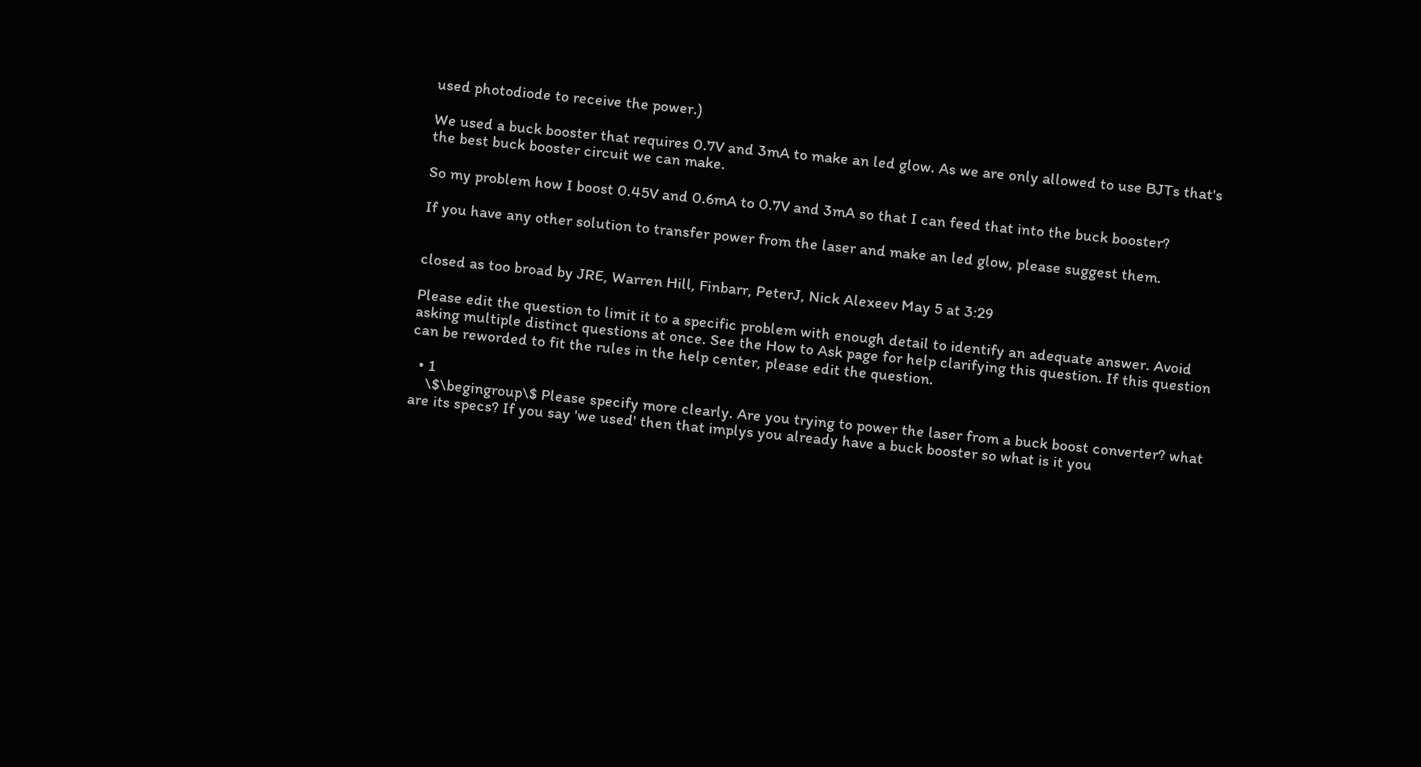used photodiode to receive the power.)

We used a buck booster that requires 0.7V and 3mA to make an led glow. As we are only allowed to use BJTs that's the best buck booster circuit we can make.

So my problem how I boost 0.45V and 0.6mA to 0.7V and 3mA so that I can feed that into the buck booster?

If you have any other solution to transfer power from the laser and make an led glow, please suggest them.


closed as too broad by JRE, Warren Hill, Finbarr, PeterJ, Nick Alexeev May 5 at 3:29

Please edit the question to limit it to a specific problem with enough detail to identify an adequate answer. Avoid asking multiple distinct questions at once. See the How to Ask page for help clarifying this question. If this question can be reworded to fit the rules in the help center, please edit the question.

  • 1
    \$\begingroup\$ Please specify more clearly. Are you trying to power the laser from a buck boost converter? what are its specs? If you say 'we used' then that implys you already have a buck booster so what is it you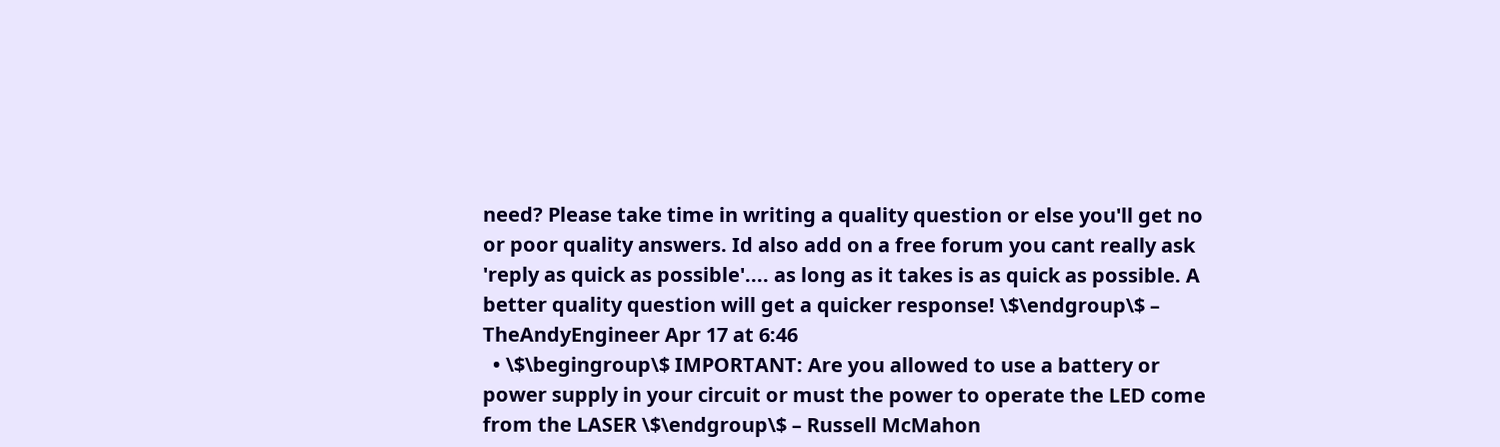need? Please take time in writing a quality question or else you'll get no or poor quality answers. Id also add on a free forum you cant really ask 'reply as quick as possible'.... as long as it takes is as quick as possible. A better quality question will get a quicker response! \$\endgroup\$ – TheAndyEngineer Apr 17 at 6:46
  • \$\begingroup\$ IMPORTANT: Are you allowed to use a battery or power supply in your circuit or must the power to operate the LED come from the LASER \$\endgroup\$ – Russell McMahon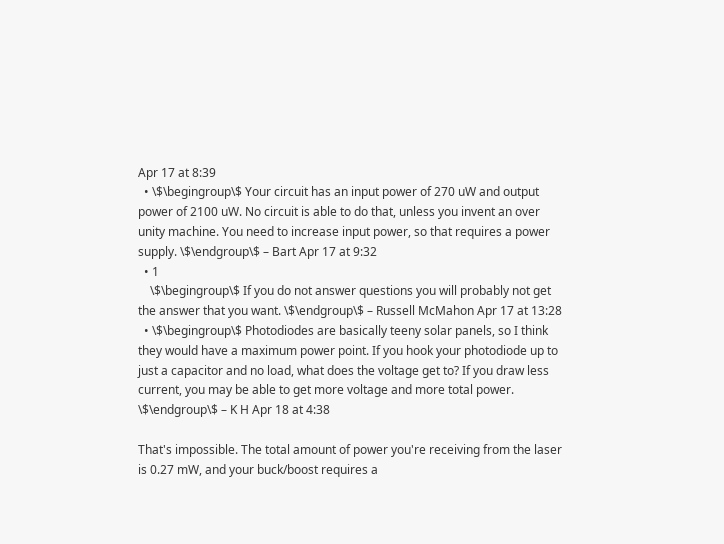Apr 17 at 8:39
  • \$\begingroup\$ Your circuit has an input power of 270 uW and output power of 2100 uW. No circuit is able to do that, unless you invent an over unity machine. You need to increase input power, so that requires a power supply. \$\endgroup\$ – Bart Apr 17 at 9:32
  • 1
    \$\begingroup\$ If you do not answer questions you will probably not get the answer that you want. \$\endgroup\$ – Russell McMahon Apr 17 at 13:28
  • \$\begingroup\$ Photodiodes are basically teeny solar panels, so I think they would have a maximum power point. If you hook your photodiode up to just a capacitor and no load, what does the voltage get to? If you draw less current, you may be able to get more voltage and more total power. \$\endgroup\$ – K H Apr 18 at 4:38

That's impossible. The total amount of power you're receiving from the laser is 0.27 mW, and your buck/boost requires a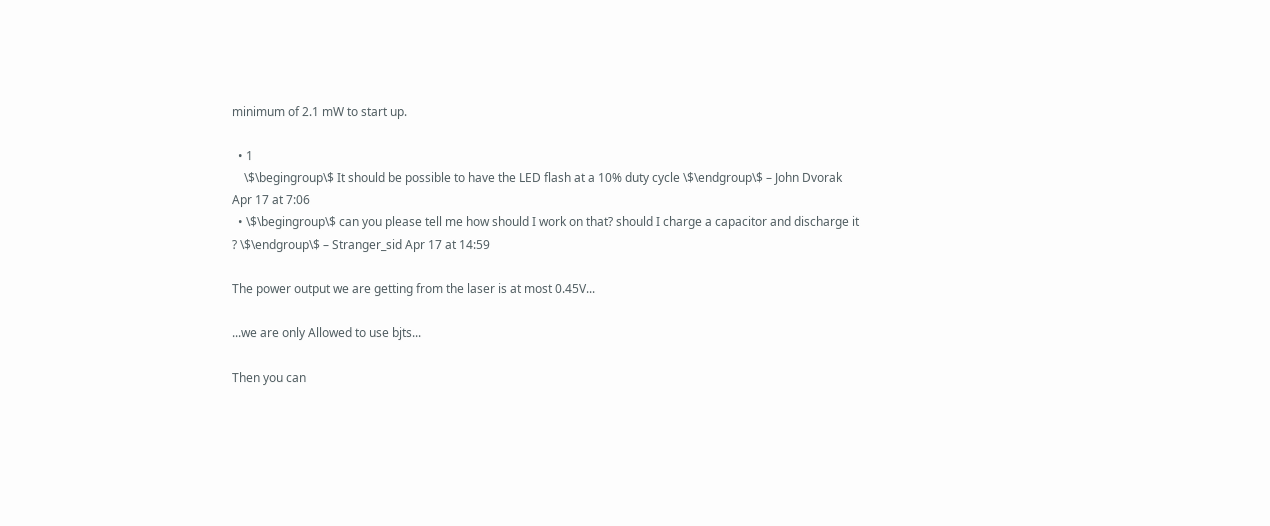minimum of 2.1 mW to start up.

  • 1
    \$\begingroup\$ It should be possible to have the LED flash at a 10% duty cycle \$\endgroup\$ – John Dvorak Apr 17 at 7:06
  • \$\begingroup\$ can you please tell me how should I work on that? should I charge a capacitor and discharge it ? \$\endgroup\$ – Stranger_sid Apr 17 at 14:59

The power output we are getting from the laser is at most 0.45V...

...we are only Allowed to use bjts...

Then you can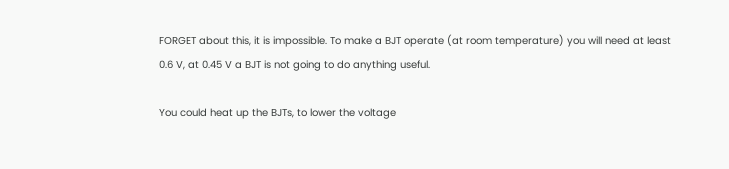FORGET about this, it is impossible. To make a BJT operate (at room temperature) you will need at least 0.6 V, at 0.45 V a BJT is not going to do anything useful.

You could heat up the BJTs, to lower the voltage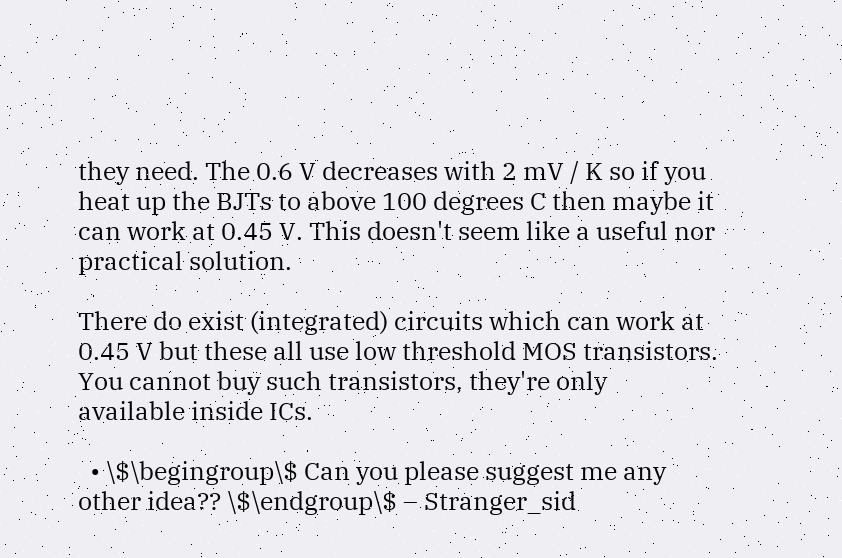they need. The 0.6 V decreases with 2 mV / K so if you heat up the BJTs to above 100 degrees C then maybe it can work at 0.45 V. This doesn't seem like a useful nor practical solution.

There do exist (integrated) circuits which can work at 0.45 V but these all use low threshold MOS transistors. You cannot buy such transistors, they're only available inside ICs.

  • \$\begingroup\$ Can you please suggest me any other idea?? \$\endgroup\$ – Stranger_sid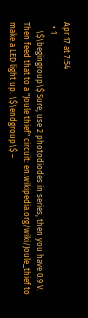Apr 17 at 7:54
  • 1
    \$\begingroup\$ Sure, use 2 photodiodes in series, then you have 0.9 V. Then feed that to a "Joule thief" circuit: en.wikipedia.org/wiki/Joule_thief to make a LED light up. \$\endgroup\$ –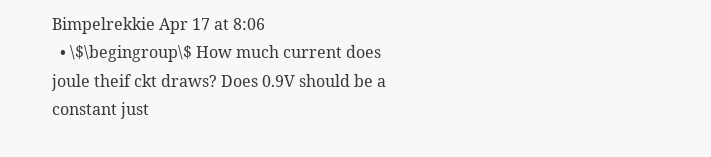Bimpelrekkie Apr 17 at 8:06
  • \$\begingroup\$ How much current does joule theif ckt draws? Does 0.9V should be a constant just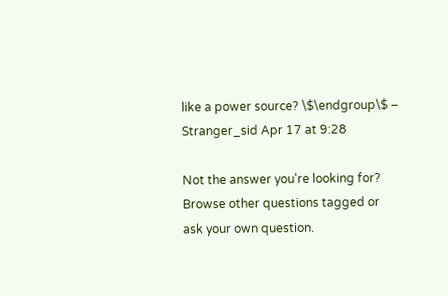like a power source? \$\endgroup\$ – Stranger_sid Apr 17 at 9:28

Not the answer you're looking for? Browse other questions tagged or ask your own question.